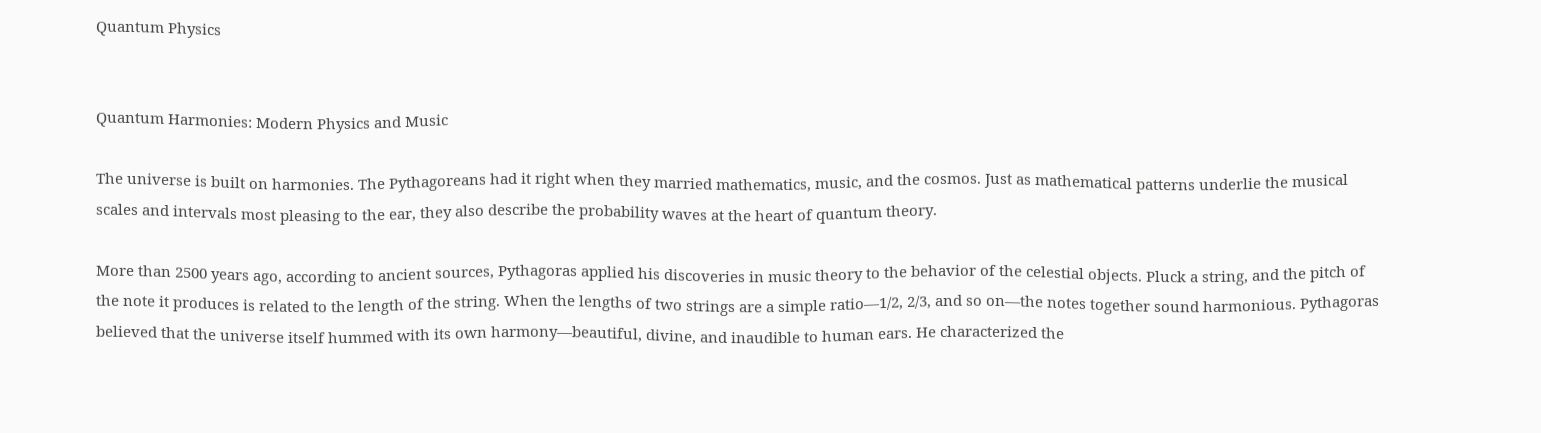Quantum Physics


Quantum Harmonies: Modern Physics and Music

The universe is built on harmonies. The Pythagoreans had it right when they married mathematics, music, and the cosmos. Just as mathematical patterns underlie the musical scales and intervals most pleasing to the ear, they also describe the probability waves at the heart of quantum theory.

More than 2500 years ago, according to ancient sources, Pythagoras applied his discoveries in music theory to the behavior of the celestial objects. Pluck a string, and the pitch of the note it produces is related to the length of the string. When the lengths of two strings are a simple ratio—1/2, 2/3, and so on—the notes together sound harmonious. Pythagoras believed that the universe itself hummed with its own harmony—beautiful, divine, and inaudible to human ears. He characterized the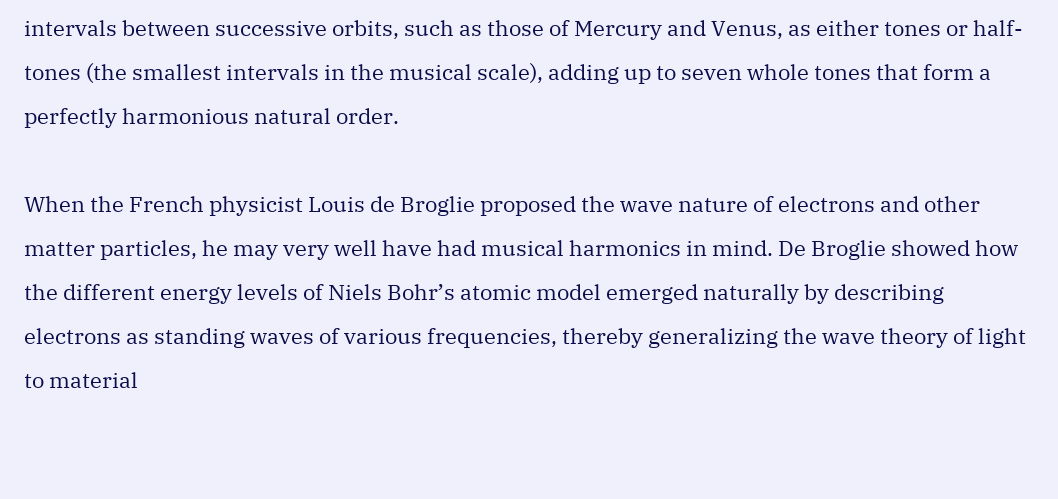intervals between successive orbits, such as those of Mercury and Venus, as either tones or half-tones (the smallest intervals in the musical scale), adding up to seven whole tones that form a perfectly harmonious natural order.

When the French physicist Louis de Broglie proposed the wave nature of electrons and other matter particles, he may very well have had musical harmonics in mind. De Broglie showed how the different energy levels of Niels Bohr’s atomic model emerged naturally by describing electrons as standing waves of various frequencies, thereby generalizing the wave theory of light to material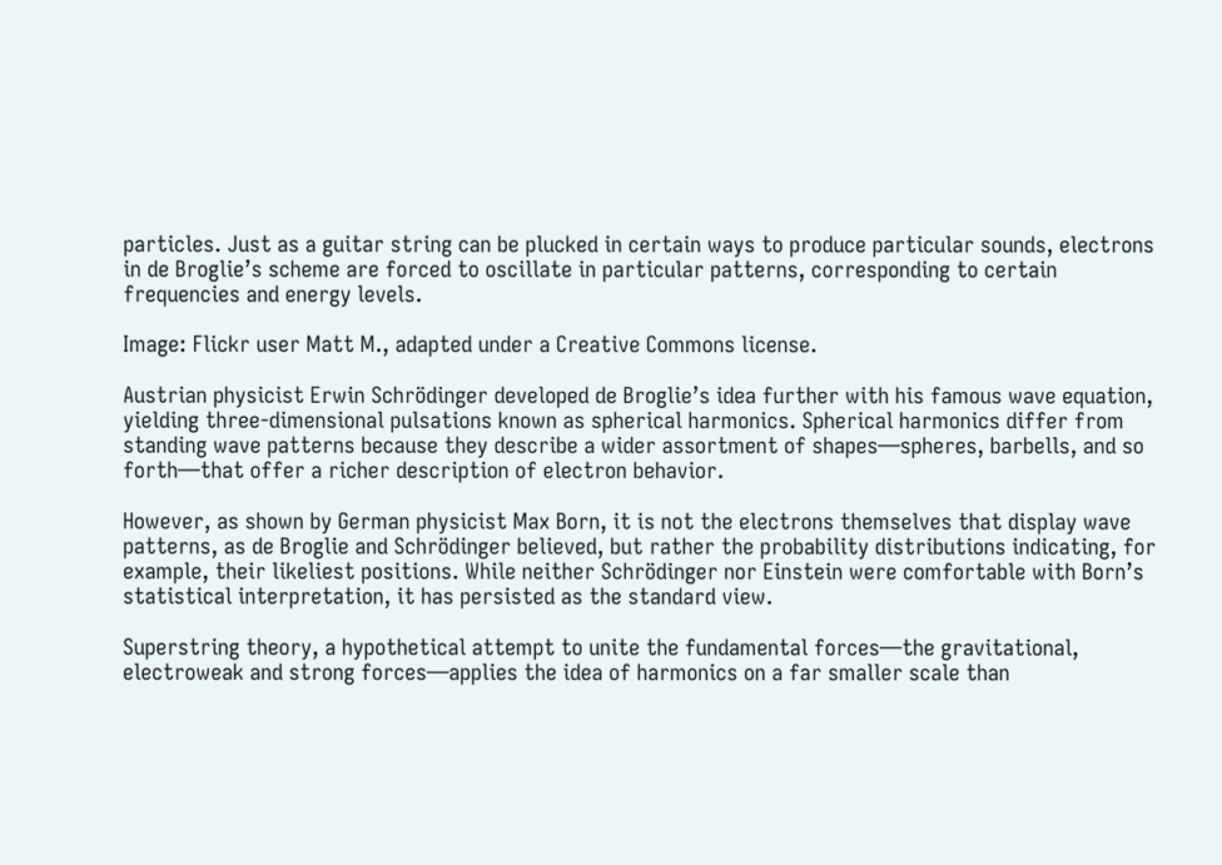particles. Just as a guitar string can be plucked in certain ways to produce particular sounds, electrons in de Broglie’s scheme are forced to oscillate in particular patterns, corresponding to certain frequencies and energy levels.

Image: Flickr user Matt M., adapted under a Creative Commons license.

Austrian physicist Erwin Schrödinger developed de Broglie’s idea further with his famous wave equation, yielding three-dimensional pulsations known as spherical harmonics. Spherical harmonics differ from standing wave patterns because they describe a wider assortment of shapes—spheres, barbells, and so forth—that offer a richer description of electron behavior.

However, as shown by German physicist Max Born, it is not the electrons themselves that display wave patterns, as de Broglie and Schrödinger believed, but rather the probability distributions indicating, for example, their likeliest positions. While neither Schrödinger nor Einstein were comfortable with Born’s statistical interpretation, it has persisted as the standard view.

Superstring theory, a hypothetical attempt to unite the fundamental forces—the gravitational, electroweak and strong forces—applies the idea of harmonics on a far smaller scale than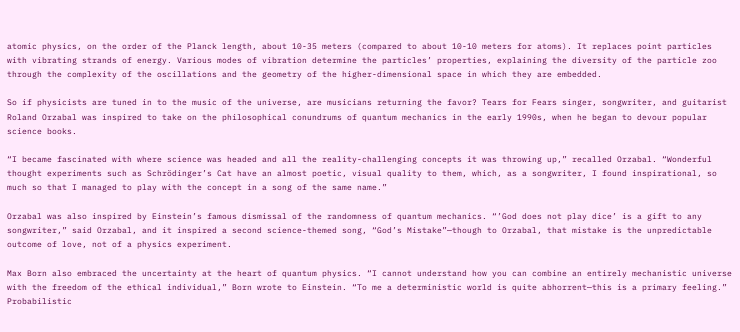atomic physics, on the order of the Planck length, about 10-35 meters (compared to about 10-10 meters for atoms). It replaces point particles with vibrating strands of energy. Various modes of vibration determine the particles’ properties, explaining the diversity of the particle zoo through the complexity of the oscillations and the geometry of the higher-dimensional space in which they are embedded.

So if physicists are tuned in to the music of the universe, are musicians returning the favor? Tears for Fears singer, songwriter, and guitarist Roland Orzabal was inspired to take on the philosophical conundrums of quantum mechanics in the early 1990s, when he began to devour popular science books.

“I became fascinated with where science was headed and all the reality-challenging concepts it was throwing up,” recalled Orzabal. “Wonderful thought experiments such as Schrödinger’s Cat have an almost poetic, visual quality to them, which, as a songwriter, I found inspirational, so much so that I managed to play with the concept in a song of the same name.”

Orzabal was also inspired by Einstein’s famous dismissal of the randomness of quantum mechanics. “’God does not play dice’ is a gift to any songwriter,” said Orzabal, and it inspired a second science-themed song, “God’s Mistake”—though to Orzabal, that mistake is the unpredictable outcome of love, not of a physics experiment.

Max Born also embraced the uncertainty at the heart of quantum physics. “I cannot understand how you can combine an entirely mechanistic universe with the freedom of the ethical individual,” Born wrote to Einstein. “To me a deterministic world is quite abhorrent—this is a primary feeling.” Probabilistic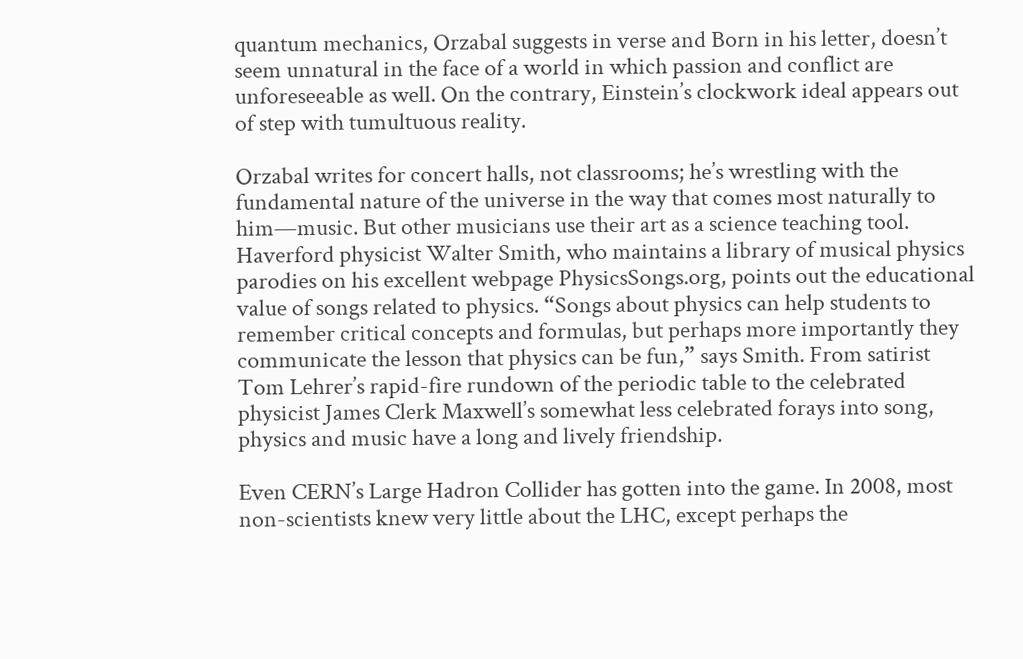quantum mechanics, Orzabal suggests in verse and Born in his letter, doesn’t seem unnatural in the face of a world in which passion and conflict are unforeseeable as well. On the contrary, Einstein’s clockwork ideal appears out of step with tumultuous reality.

Orzabal writes for concert halls, not classrooms; he’s wrestling with the fundamental nature of the universe in the way that comes most naturally to him—music. But other musicians use their art as a science teaching tool. Haverford physicist Walter Smith, who maintains a library of musical physics parodies on his excellent webpage PhysicsSongs.org, points out the educational value of songs related to physics. “Songs about physics can help students to remember critical concepts and formulas, but perhaps more importantly they communicate the lesson that physics can be fun,” says Smith. From satirist Tom Lehrer’s rapid-fire rundown of the periodic table to the celebrated physicist James Clerk Maxwell’s somewhat less celebrated forays into song, physics and music have a long and lively friendship.

Even CERN’s Large Hadron Collider has gotten into the game. In 2008, most non-scientists knew very little about the LHC, except perhaps the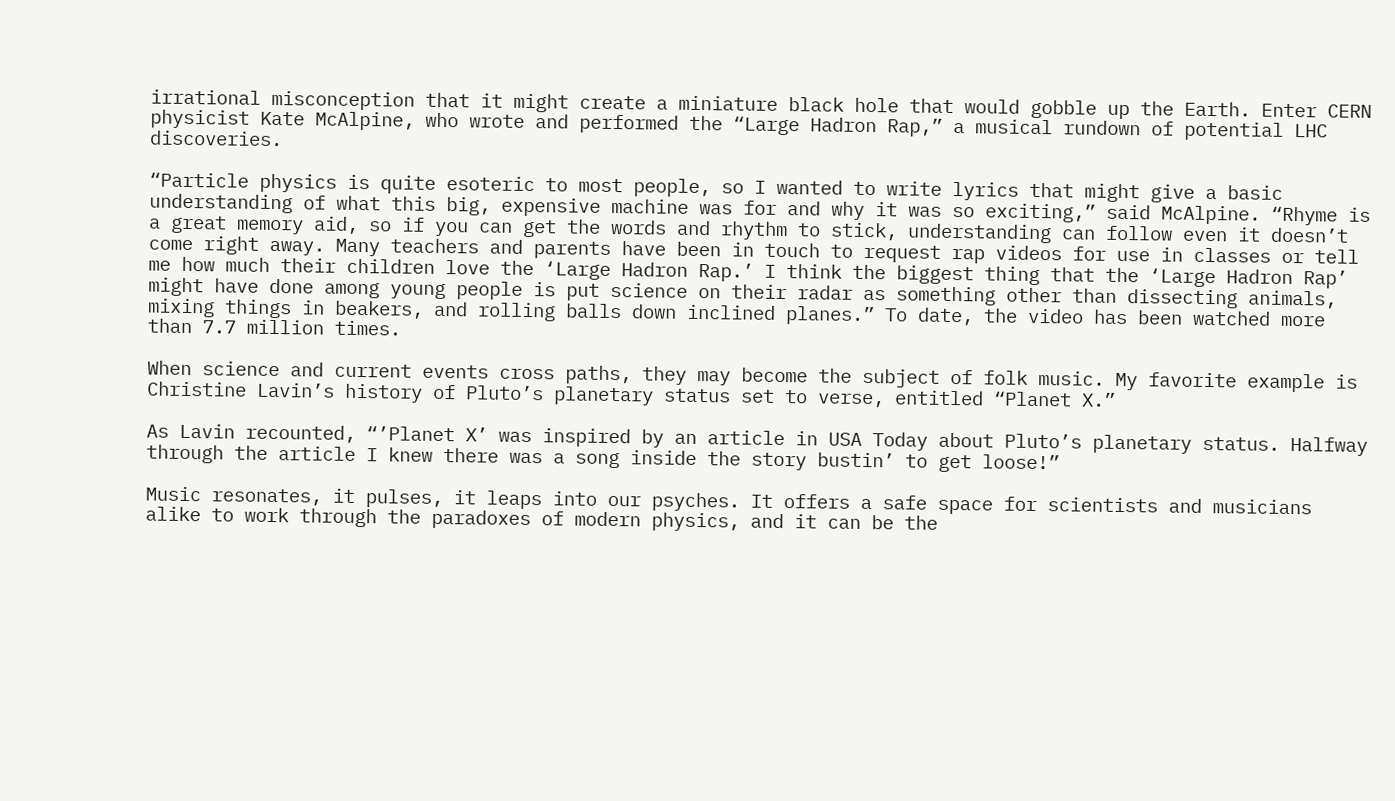irrational misconception that it might create a miniature black hole that would gobble up the Earth. Enter CERN physicist Kate McAlpine, who wrote and performed the “Large Hadron Rap,” a musical rundown of potential LHC discoveries.

“Particle physics is quite esoteric to most people, so I wanted to write lyrics that might give a basic understanding of what this big, expensive machine was for and why it was so exciting,” said McAlpine. “Rhyme is a great memory aid, so if you can get the words and rhythm to stick, understanding can follow even it doesn’t come right away. Many teachers and parents have been in touch to request rap videos for use in classes or tell me how much their children love the ‘Large Hadron Rap.’ I think the biggest thing that the ‘Large Hadron Rap’ might have done among young people is put science on their radar as something other than dissecting animals, mixing things in beakers, and rolling balls down inclined planes.” To date, the video has been watched more than 7.7 million times.

When science and current events cross paths, they may become the subject of folk music. My favorite example is Christine Lavin’s history of Pluto’s planetary status set to verse, entitled “Planet X.”

As Lavin recounted, “’Planet X’ was inspired by an article in USA Today about Pluto’s planetary status. Halfway through the article I knew there was a song inside the story bustin’ to get loose!”

Music resonates, it pulses, it leaps into our psyches. It offers a safe space for scientists and musicians alike to work through the paradoxes of modern physics, and it can be the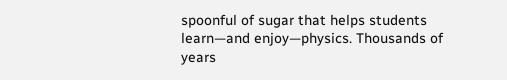spoonful of sugar that helps students learn—and enjoy—physics. Thousands of years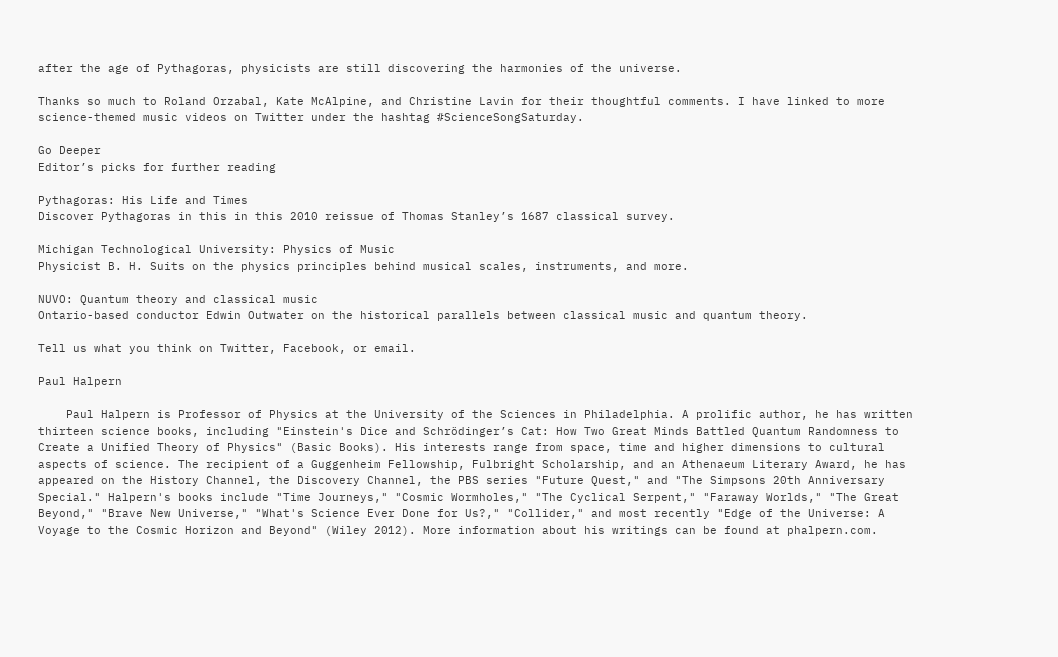after the age of Pythagoras, physicists are still discovering the harmonies of the universe.

Thanks so much to Roland Orzabal, Kate McAlpine, and Christine Lavin for their thoughtful comments. I have linked to more science-themed music videos on Twitter under the hashtag #ScienceSongSaturday.

Go Deeper
Editor’s picks for further reading

Pythagoras: His Life and Times
Discover Pythagoras in this in this 2010 reissue of Thomas Stanley’s 1687 classical survey.

Michigan Technological University: Physics of Music
Physicist B. H. Suits on the physics principles behind musical scales, instruments, and more.

NUVO: Quantum theory and classical music
Ontario-based conductor Edwin Outwater on the historical parallels between classical music and quantum theory.

Tell us what you think on Twitter, Facebook, or email.

Paul Halpern

    Paul Halpern is Professor of Physics at the University of the Sciences in Philadelphia. A prolific author, he has written thirteen science books, including "Einstein's Dice and Schrödinger’s Cat: How Two Great Minds Battled Quantum Randomness to Create a Unified Theory of Physics" (Basic Books). His interests range from space, time and higher dimensions to cultural aspects of science. The recipient of a Guggenheim Fellowship, Fulbright Scholarship, and an Athenaeum Literary Award, he has appeared on the History Channel, the Discovery Channel, the PBS series "Future Quest," and "The Simpsons 20th Anniversary Special." Halpern's books include "Time Journeys," "Cosmic Wormholes," "The Cyclical Serpent," "Faraway Worlds," "The Great Beyond," "Brave New Universe," "What's Science Ever Done for Us?," "Collider," and most recently "Edge of the Universe: A Voyage to the Cosmic Horizon and Beyond" (Wiley 2012). More information about his writings can be found at phalpern.com.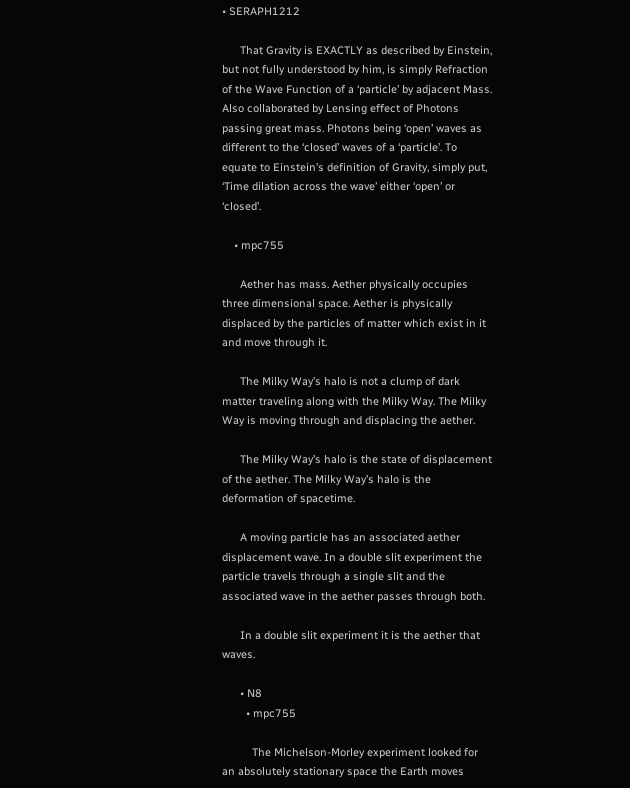• SERAPH1212

      That Gravity is EXACTLY as described by Einstein, but not fully understood by him, is simply Refraction of the Wave Function of a ‘particle’ by adjacent Mass. Also collaborated by Lensing effect of Photons passing great mass. Photons being ‘open’ waves as different to the ‘closed’ waves of a ‘particle’. To equate to Einstein’s definition of Gravity, simply put, ‘Time dilation across the wave’ either ‘open’ or ‘closed’.

    • mpc755

      Aether has mass. Aether physically occupies three dimensional space. Aether is physically displaced by the particles of matter which exist in it and move through it.

      The Milky Way’s halo is not a clump of dark matter traveling along with the Milky Way. The Milky Way is moving through and displacing the aether.

      The Milky Way’s halo is the state of displacement of the aether. The Milky Way’s halo is the deformation of spacetime.

      A moving particle has an associated aether displacement wave. In a double slit experiment the particle travels through a single slit and the associated wave in the aether passes through both.

      In a double slit experiment it is the aether that waves.

      • N8
        • mpc755

          The Michelson-Morley experiment looked for an absolutely stationary space the Earth moves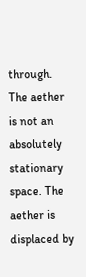through. The aether is not an absolutely stationary space. The aether is displaced by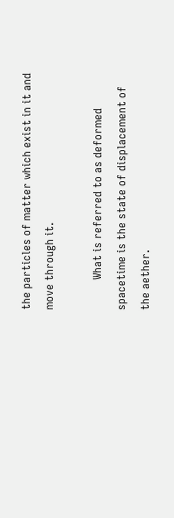the particles of matter which exist in it and move through it.

          What is referred to as deformed spacetime is the state of displacement of the aether.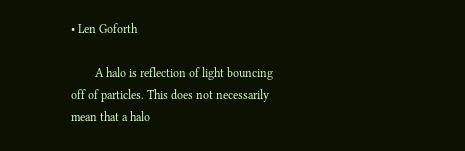• Len Goforth

        A halo is reflection of light bouncing off of particles. This does not necessarily mean that a halo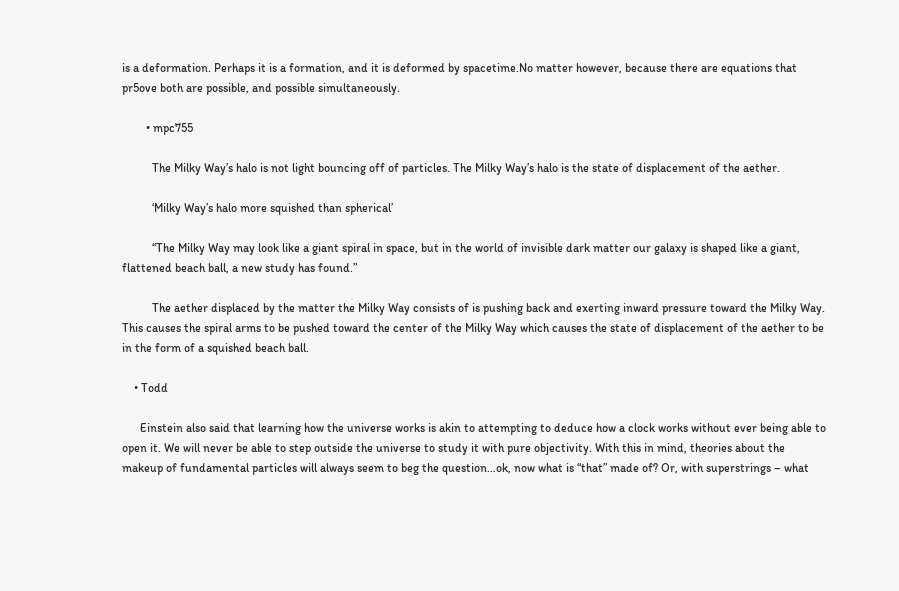is a deformation. Perhaps it is a formation, and it is deformed by spacetime.No matter however, because there are equations that pr5ove both are possible, and possible simultaneously.

        • mpc755

          The Milky Way’s halo is not light bouncing off of particles. The Milky Way’s halo is the state of displacement of the aether.

          ‘Milky Way’s halo more squished than spherical’

          “The Milky Way may look like a giant spiral in space, but in the world of invisible dark matter our galaxy is shaped like a giant, flattened beach ball, a new study has found.”

          The aether displaced by the matter the Milky Way consists of is pushing back and exerting inward pressure toward the Milky Way. This causes the spiral arms to be pushed toward the center of the Milky Way which causes the state of displacement of the aether to be in the form of a squished beach ball.

    • Todd

      Einstein also said that learning how the universe works is akin to attempting to deduce how a clock works without ever being able to open it. We will never be able to step outside the universe to study it with pure objectivity. With this in mind, theories about the makeup of fundamental particles will always seem to beg the question…ok, now what is “that” made of? Or, with superstrings – what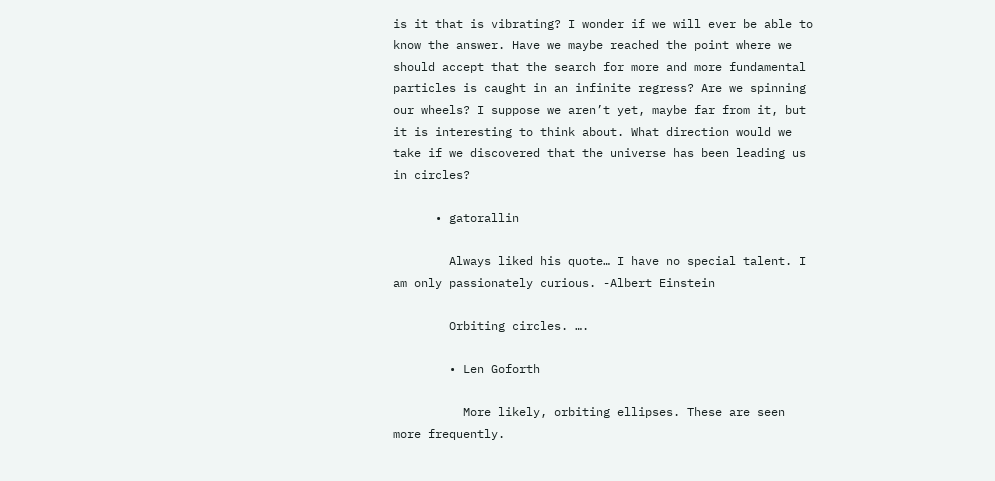is it that is vibrating? I wonder if we will ever be able to know the answer. Have we maybe reached the point where we should accept that the search for more and more fundamental particles is caught in an infinite regress? Are we spinning our wheels? I suppose we aren’t yet, maybe far from it, but it is interesting to think about. What direction would we take if we discovered that the universe has been leading us in circles?

      • gatorallin

        Always liked his quote… I have no special talent. I am only passionately curious. -Albert Einstein

        Orbiting circles. ….

        • Len Goforth

          More likely, orbiting ellipses. These are seen more frequently.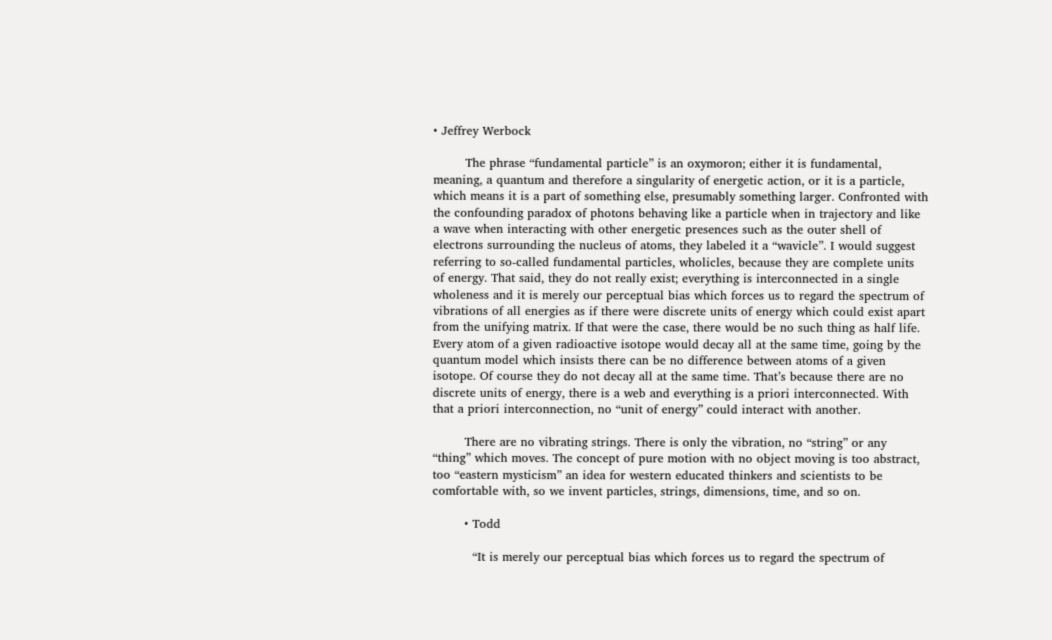• Jeffrey Werbock

        The phrase “fundamental particle” is an oxymoron; either it is fundamental, meaning, a quantum and therefore a singularity of energetic action, or it is a particle, which means it is a part of something else, presumably something larger. Confronted with the confounding paradox of photons behaving like a particle when in trajectory and like a wave when interacting with other energetic presences such as the outer shell of electrons surrounding the nucleus of atoms, they labeled it a “wavicle”. I would suggest referring to so-called fundamental particles, wholicles, because they are complete units of energy. That said, they do not really exist; everything is interconnected in a single wholeness and it is merely our perceptual bias which forces us to regard the spectrum of vibrations of all energies as if there were discrete units of energy which could exist apart from the unifying matrix. If that were the case, there would be no such thing as half life. Every atom of a given radioactive isotope would decay all at the same time, going by the quantum model which insists there can be no difference between atoms of a given isotope. Of course they do not decay all at the same time. That’s because there are no discrete units of energy, there is a web and everything is a priori interconnected. With that a priori interconnection, no “unit of energy” could interact with another.

        There are no vibrating strings. There is only the vibration, no “string” or any “thing” which moves. The concept of pure motion with no object moving is too abstract, too “eastern mysticism” an idea for western educated thinkers and scientists to be comfortable with, so we invent particles, strings, dimensions, time, and so on.

        • Todd

          “It is merely our perceptual bias which forces us to regard the spectrum of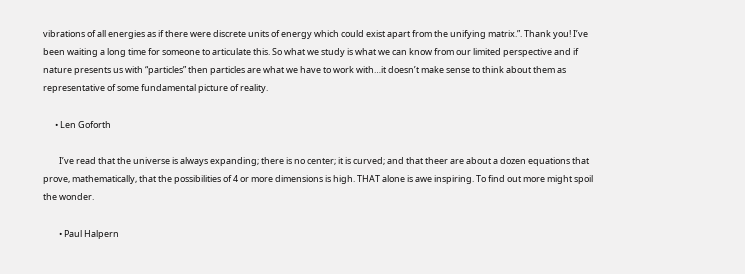vibrations of all energies as if there were discrete units of energy which could exist apart from the unifying matrix.”. Thank you! I’ve been waiting a long time for someone to articulate this. So what we study is what we can know from our limited perspective and if nature presents us with “particles” then particles are what we have to work with…it doesn’t make sense to think about them as representative of some fundamental picture of reality.

      • Len Goforth

        I’ve read that the universe is always expanding; there is no center; it is curved; and that theer are about a dozen equations that prove, mathematically, that the possibilities of 4 or more dimensions is high. THAT alone is awe inspiring. To find out more might spoil the wonder.

        • Paul Halpern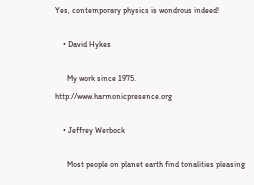Yes, contemporary physics is wondrous indeed!

    • David Hykes

      My work since 1975. http://www.harmonicpresence.org

    • Jeffrey Werbock

      Most people on planet earth find tonalities pleasing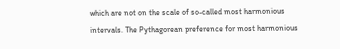which are not on the scale of so-called most harmonious intervals. The Pythagorean preference for most harmonious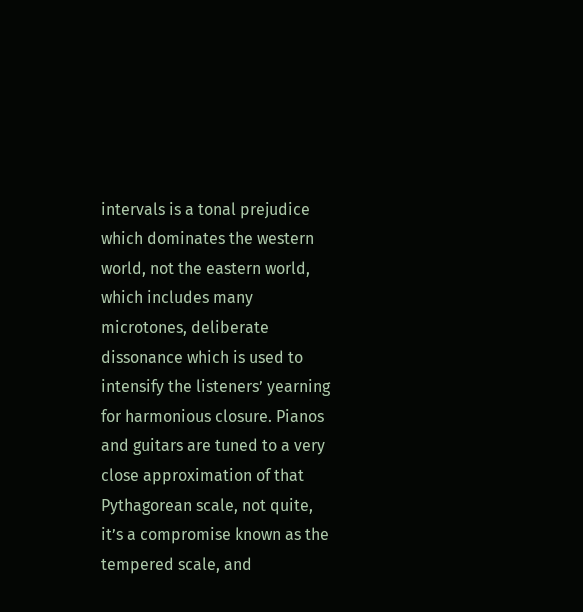intervals is a tonal prejudice which dominates the western world, not the eastern world, which includes many microtones, deliberate dissonance which is used to intensify the listeners’ yearning for harmonious closure. Pianos and guitars are tuned to a very close approximation of that Pythagorean scale, not quite, it’s a compromise known as the tempered scale, and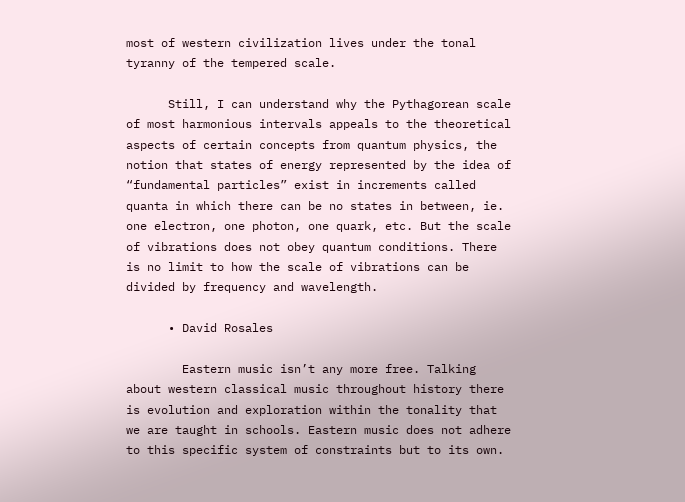most of western civilization lives under the tonal tyranny of the tempered scale.

      Still, I can understand why the Pythagorean scale of most harmonious intervals appeals to the theoretical aspects of certain concepts from quantum physics, the notion that states of energy represented by the idea of “fundamental particles” exist in increments called quanta in which there can be no states in between, ie. one electron, one photon, one quark, etc. But the scale of vibrations does not obey quantum conditions. There is no limit to how the scale of vibrations can be divided by frequency and wavelength.

      • David Rosales

        Eastern music isn’t any more free. Talking about western classical music throughout history there is evolution and exploration within the tonality that we are taught in schools. Eastern music does not adhere to this specific system of constraints but to its own.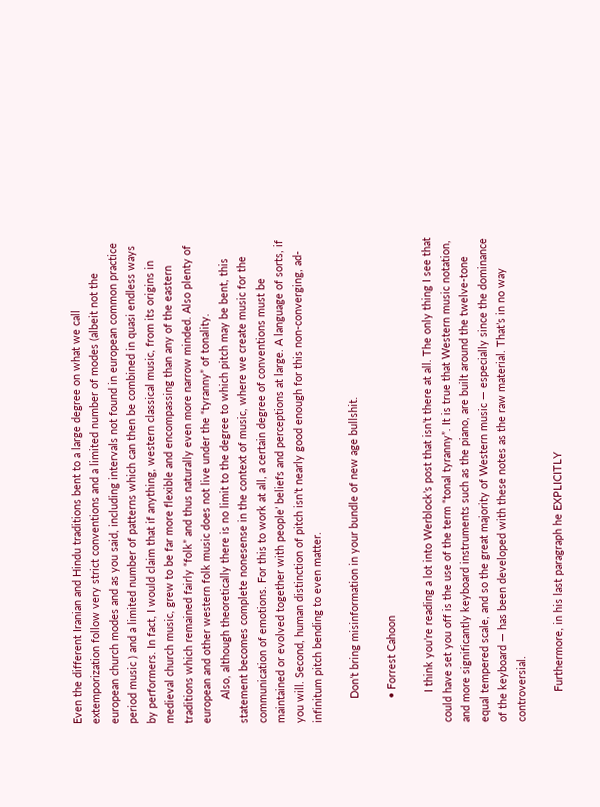Even the different Iranian and Hindu traditions bent to a large degree on what we call extemporization follow very strict conventions and a limited number of modes (albeit not the european church modes and as you said, including intervals not found in european common practice period music ) and a limited number of patterns which can then be combined in quasi endless ways by performers. In fact, I would claim that if anything, western classical music, from its origins in medieval church music, grew to be far more flexible and encompassing than any of the eastern traditions which remained fairly “folk” and thus naturally even more narrow minded. Also plenty of european and other western folk music does not live under the “tyranny” of tonality.
        Also, although theoretically there is no limit to the degree to which pitch may be bent, this statement becomes complete nonesense in the context of music, where we create music for the communication of emotions. For this to work at all, a certain degree of conventions must be maintained or evolved together with people’ beliefs and perceptions at large. A language of sorts, if you will. Second, human distinction of pitch isn’t nearly good enough for this non-converging, ad-infinitum pitch bending to even matter.

        Don’t bring misinformation in your bundle of new age bullshit.

        • Forrest Cahoon

          I think you’re reading a lot into Werblock’s post that isn’t there at all. The only thing I see that could have set you off is the use of the term “tonal tyranny”. It is true that Western music notation, and more significantly keyboard instruments such as the piano, are built around the twelve-tone equal tempered scale, and so the great majority of Western music — especially since the dominance of the keyboard — has been developed with these notes as the raw material. That’s in no way controversial.

          Furthermore, in his last paragraph he EXPLICITLY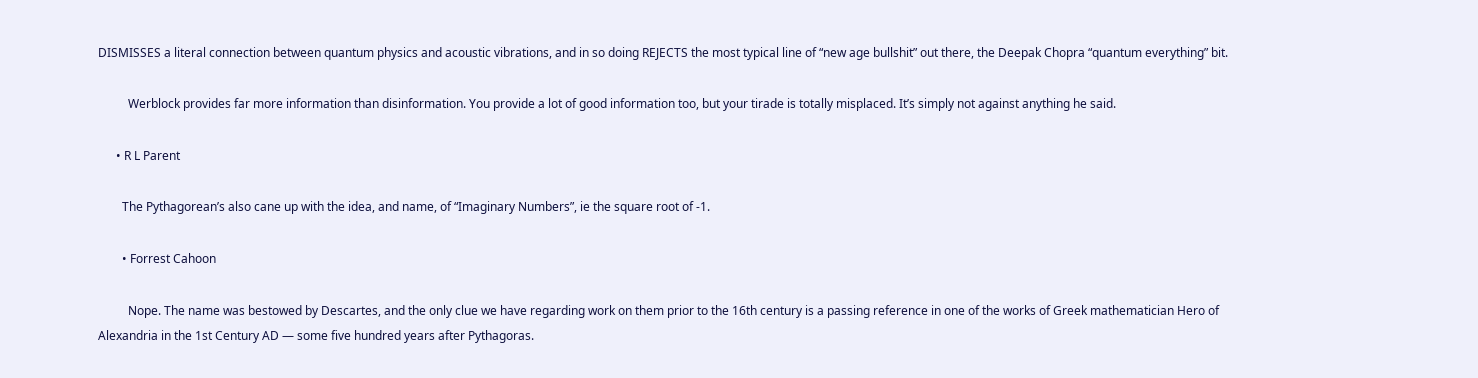DISMISSES a literal connection between quantum physics and acoustic vibrations, and in so doing REJECTS the most typical line of “new age bullshit” out there, the Deepak Chopra “quantum everything” bit.

          Werblock provides far more information than disinformation. You provide a lot of good information too, but your tirade is totally misplaced. It’s simply not against anything he said.

      • R L Parent

        The Pythagorean’s also cane up with the idea, and name, of “Imaginary Numbers”, ie the square root of -1.

        • Forrest Cahoon

          Nope. The name was bestowed by Descartes, and the only clue we have regarding work on them prior to the 16th century is a passing reference in one of the works of Greek mathematician Hero of Alexandria in the 1st Century AD — some five hundred years after Pythagoras.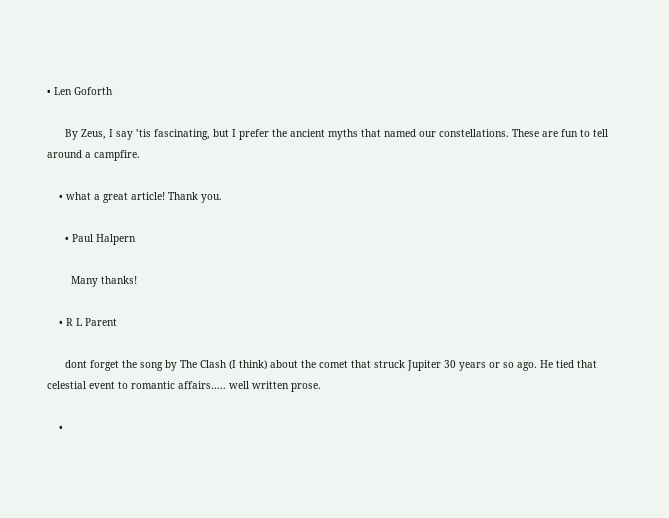• Len Goforth

      By Zeus, I say ’tis fascinating, but I prefer the ancient myths that named our constellations. These are fun to tell around a campfire.

    • what a great article! Thank you.

      • Paul Halpern

        Many thanks!

    • R L Parent

      dont forget the song by The Clash (I think) about the comet that struck Jupiter 30 years or so ago. He tied that celestial event to romantic affairs….. well written prose.

    •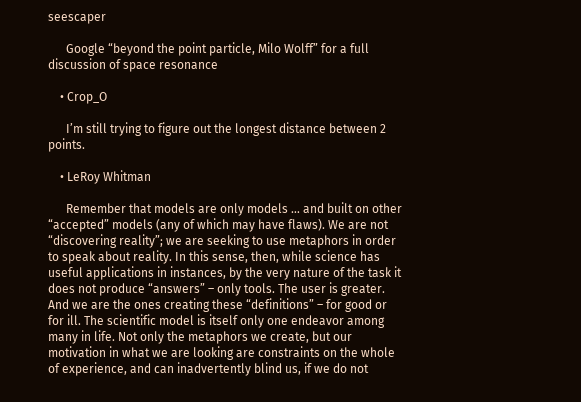seescaper

      Google “beyond the point particle, Milo Wolff” for a full discussion of space resonance

    • Crop_O

      I’m still trying to figure out the longest distance between 2 points.

    • LeRoy Whitman

      Remember that models are only models … and built on other “accepted” models (any of which may have flaws). We are not “discovering reality”; we are seeking to use metaphors in order to speak about reality. In this sense, then, while science has useful applications in instances, by the very nature of the task it does not produce “answers” – only tools. The user is greater. And we are the ones creating these “definitions” – for good or for ill. The scientific model is itself only one endeavor among many in life. Not only the metaphors we create, but our motivation in what we are looking are constraints on the whole of experience, and can inadvertently blind us, if we do not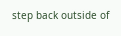step back outside of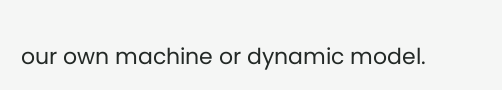our own machine or dynamic model.